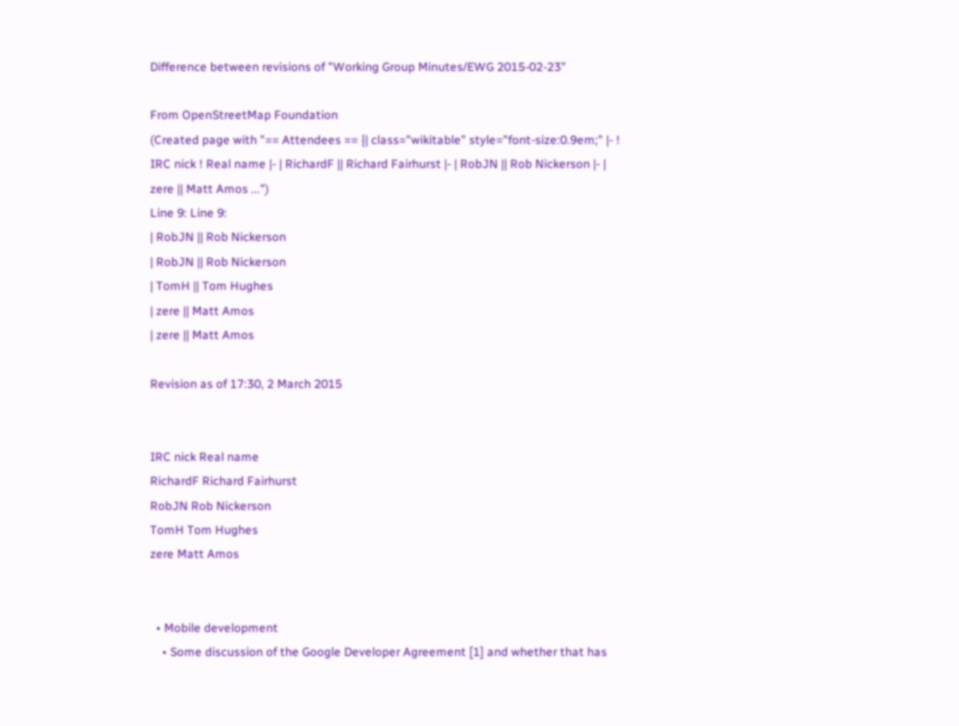Difference between revisions of "Working Group Minutes/EWG 2015-02-23"

From OpenStreetMap Foundation
(Created page with "== Attendees == {| class="wikitable" style="font-size:0.9em;" |- ! IRC nick ! Real name |- | RichardF || Richard Fairhurst |- | RobJN || Rob Nickerson |- | zere || Matt Amos ...")
Line 9: Line 9:
| RobJN || Rob Nickerson
| RobJN || Rob Nickerson
| TomH || Tom Hughes
| zere || Matt Amos
| zere || Matt Amos

Revision as of 17:30, 2 March 2015


IRC nick Real name
RichardF Richard Fairhurst
RobJN Rob Nickerson
TomH Tom Hughes
zere Matt Amos


  • Mobile development
    • Some discussion of the Google Developer Agreement [1] and whether that has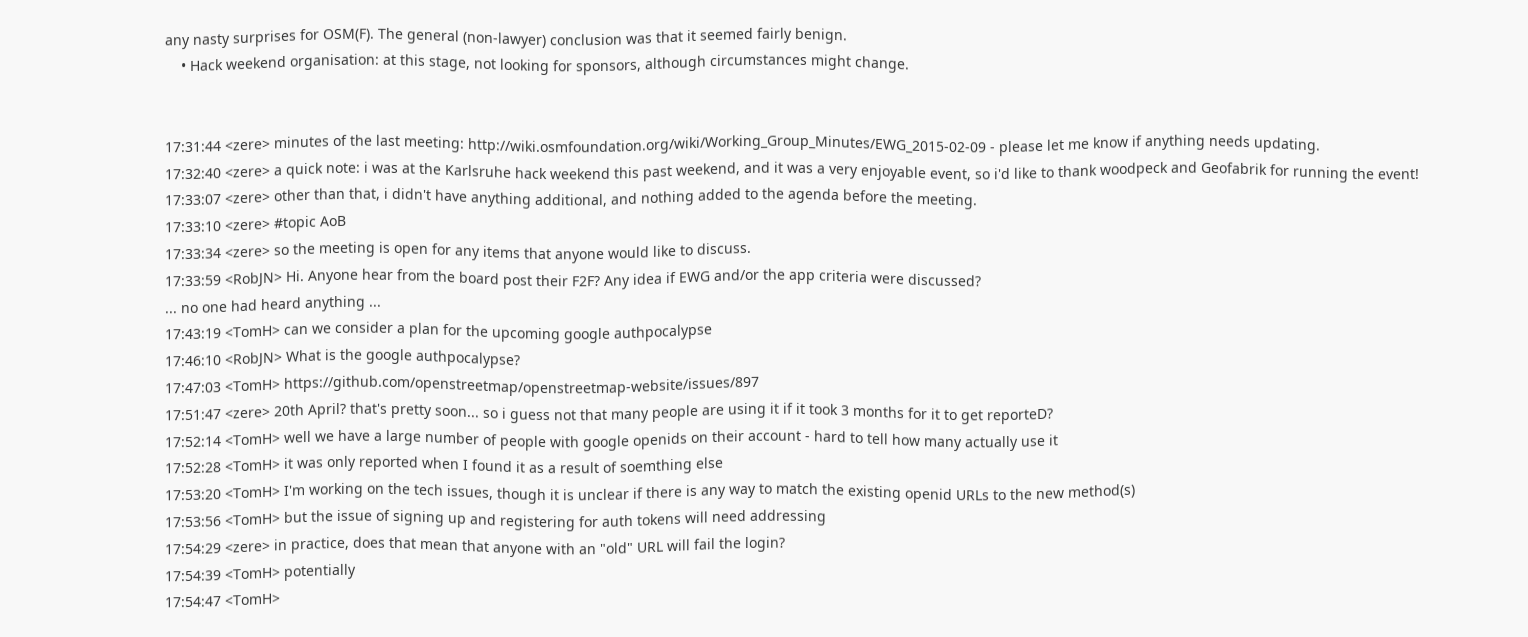any nasty surprises for OSM(F). The general (non-lawyer) conclusion was that it seemed fairly benign.
    • Hack weekend organisation: at this stage, not looking for sponsors, although circumstances might change.


17:31:44 <zere> minutes of the last meeting: http://wiki.osmfoundation.org/wiki/Working_Group_Minutes/EWG_2015-02-09 - please let me know if anything needs updating.
17:32:40 <zere> a quick note: i was at the Karlsruhe hack weekend this past weekend, and it was a very enjoyable event, so i'd like to thank woodpeck and Geofabrik for running the event!
17:33:07 <zere> other than that, i didn't have anything additional, and nothing added to the agenda before the meeting.
17:33:10 <zere> #topic AoB
17:33:34 <zere> so the meeting is open for any items that anyone would like to discuss.
17:33:59 <RobJN> Hi. Anyone hear from the board post their F2F? Any idea if EWG and/or the app criteria were discussed?
... no one had heard anything ...
17:43:19 <TomH> can we consider a plan for the upcoming google authpocalypse
17:46:10 <RobJN> What is the google authpocalypse?
17:47:03 <TomH> https://github.com/openstreetmap/openstreetmap-website/issues/897
17:51:47 <zere> 20th April? that's pretty soon... so i guess not that many people are using it if it took 3 months for it to get reporteD?
17:52:14 <TomH> well we have a large number of people with google openids on their account - hard to tell how many actually use it
17:52:28 <TomH> it was only reported when I found it as a result of soemthing else
17:53:20 <TomH> I'm working on the tech issues, though it is unclear if there is any way to match the existing openid URLs to the new method(s)
17:53:56 <TomH> but the issue of signing up and registering for auth tokens will need addressing
17:54:29 <zere> in practice, does that mean that anyone with an "old" URL will fail the login?
17:54:39 <TomH> potentially
17:54:47 <TomH>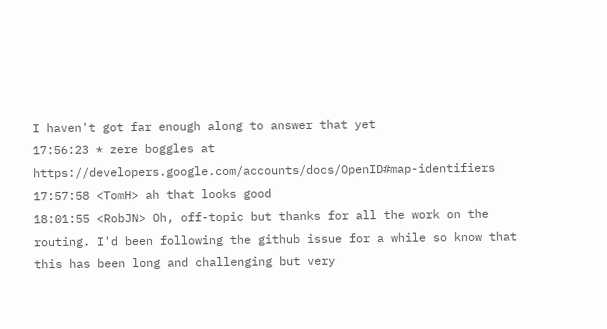I haven't got far enough along to answer that yet
17:56:23 * zere boggles at https://developers.google.com/accounts/docs/OpenID#map-identifiers
17:57:58 <TomH> ah that looks good
18:01:55 <RobJN> Oh, off-topic but thanks for all the work on the routing. I'd been following the github issue for a while so know that this has been long and challenging but very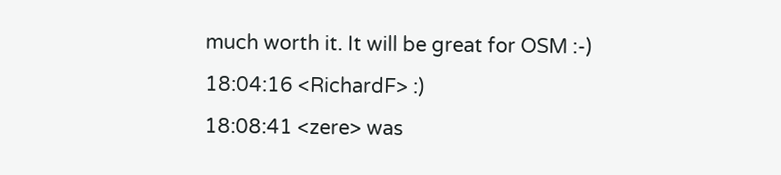much worth it. It will be great for OSM :-)
18:04:16 <RichardF> :)
18:08:41 <zere> was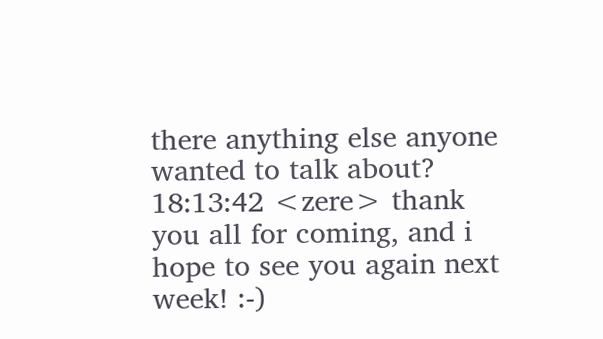there anything else anyone wanted to talk about?
18:13:42 <zere> thank you all for coming, and i hope to see you again next week! :-)